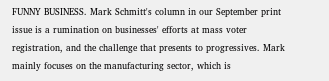FUNNY BUSINESS. Mark Schmitt's column in our September print issue is a rumination on businesses' efforts at mass voter registration, and the challenge that presents to progressives. Mark mainly focuses on the manufacturing sector, which is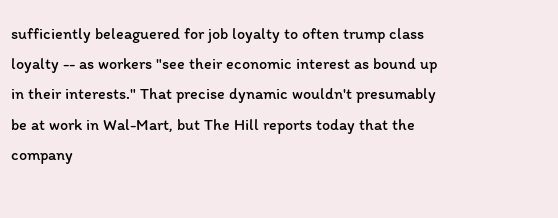sufficiently beleaguered for job loyalty to often trump class loyalty -- as workers "see their economic interest as bound up in their interests." That precise dynamic wouldn't presumably be at work in Wal-Mart, but The Hill reports today that the company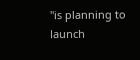"is planning to launch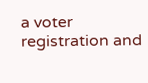a voter registration and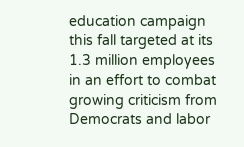education campaign this fall targeted at its 1.3 million employees in an effort to combat growing criticism from Democrats and labor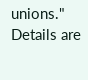unions." Details are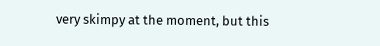very skimpy at the moment, but this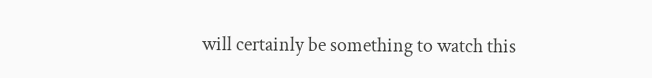will certainly be something to watch this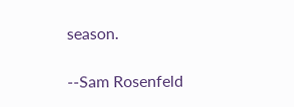season.

--Sam Rosenfeld